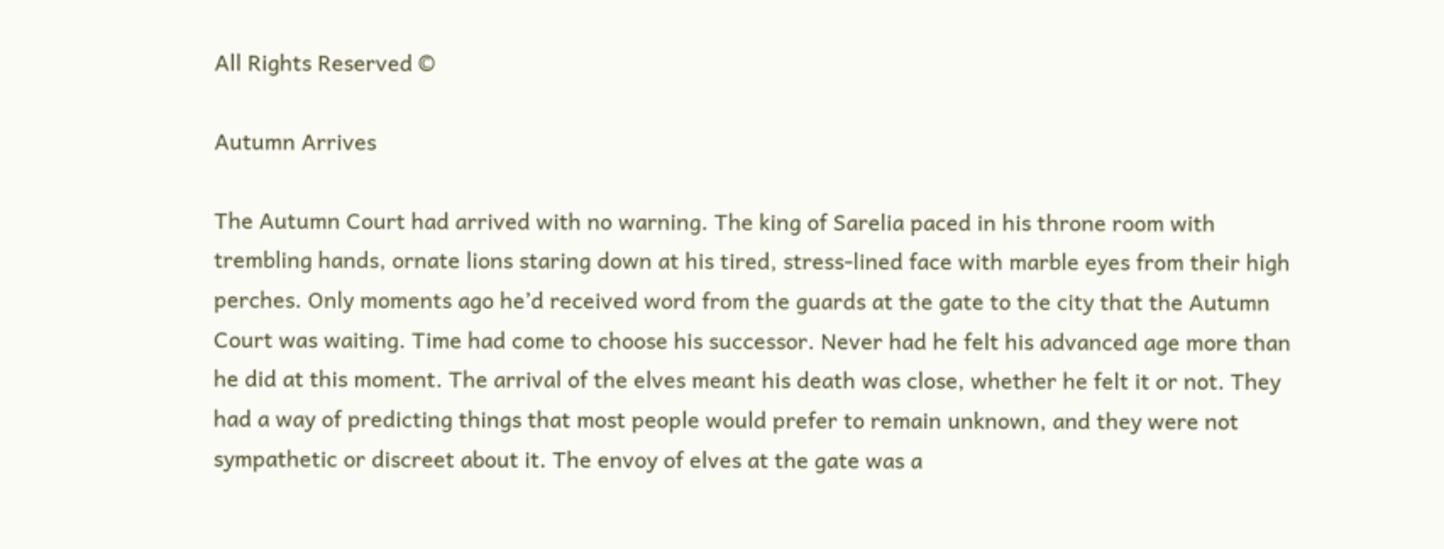All Rights Reserved ©

Autumn Arrives

The Autumn Court had arrived with no warning. The king of Sarelia paced in his throne room with trembling hands, ornate lions staring down at his tired, stress-lined face with marble eyes from their high perches. Only moments ago he’d received word from the guards at the gate to the city that the Autumn Court was waiting. Time had come to choose his successor. Never had he felt his advanced age more than he did at this moment. The arrival of the elves meant his death was close, whether he felt it or not. They had a way of predicting things that most people would prefer to remain unknown, and they were not sympathetic or discreet about it. The envoy of elves at the gate was a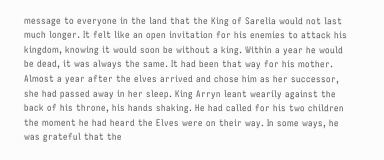message to everyone in the land that the King of Sarelia would not last much longer. It felt like an open invitation for his enemies to attack his kingdom, knowing it would soon be without a king. Within a year he would be dead, it was always the same. It had been that way for his mother. Almost a year after the elves arrived and chose him as her successor, she had passed away in her sleep. King Arryn leant wearily against the back of his throne, his hands shaking. He had called for his two children the moment he had heard the Elves were on their way. In some ways, he was grateful that the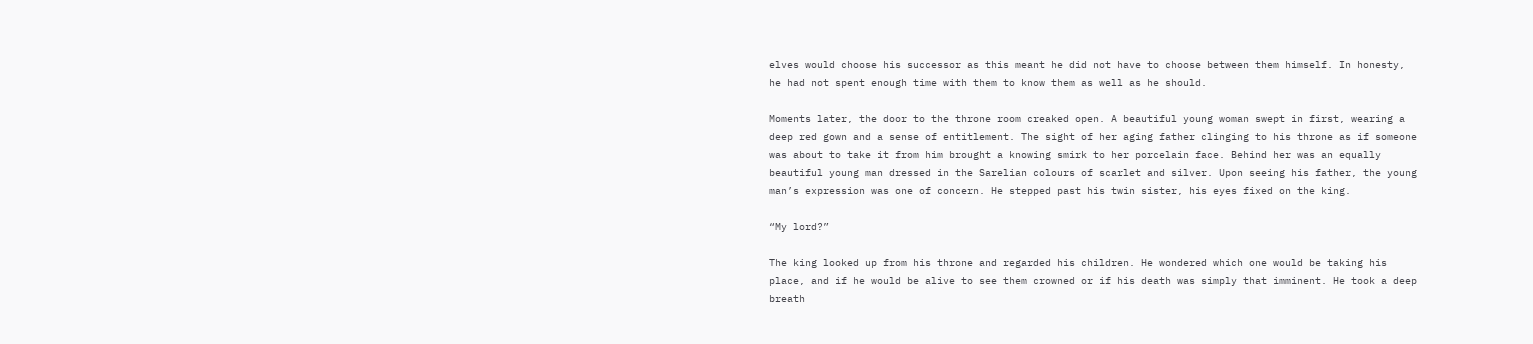elves would choose his successor as this meant he did not have to choose between them himself. In honesty, he had not spent enough time with them to know them as well as he should.

Moments later, the door to the throne room creaked open. A beautiful young woman swept in first, wearing a deep red gown and a sense of entitlement. The sight of her aging father clinging to his throne as if someone was about to take it from him brought a knowing smirk to her porcelain face. Behind her was an equally beautiful young man dressed in the Sarelian colours of scarlet and silver. Upon seeing his father, the young man’s expression was one of concern. He stepped past his twin sister, his eyes fixed on the king.

“My lord?”

The king looked up from his throne and regarded his children. He wondered which one would be taking his place, and if he would be alive to see them crowned or if his death was simply that imminent. He took a deep breath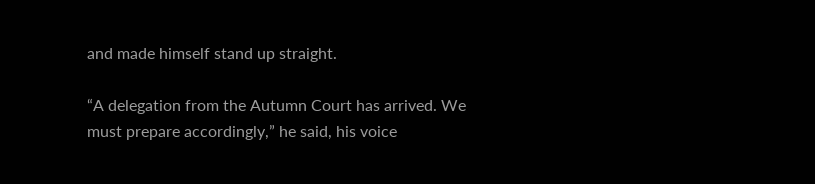and made himself stand up straight.

“A delegation from the Autumn Court has arrived. We must prepare accordingly,” he said, his voice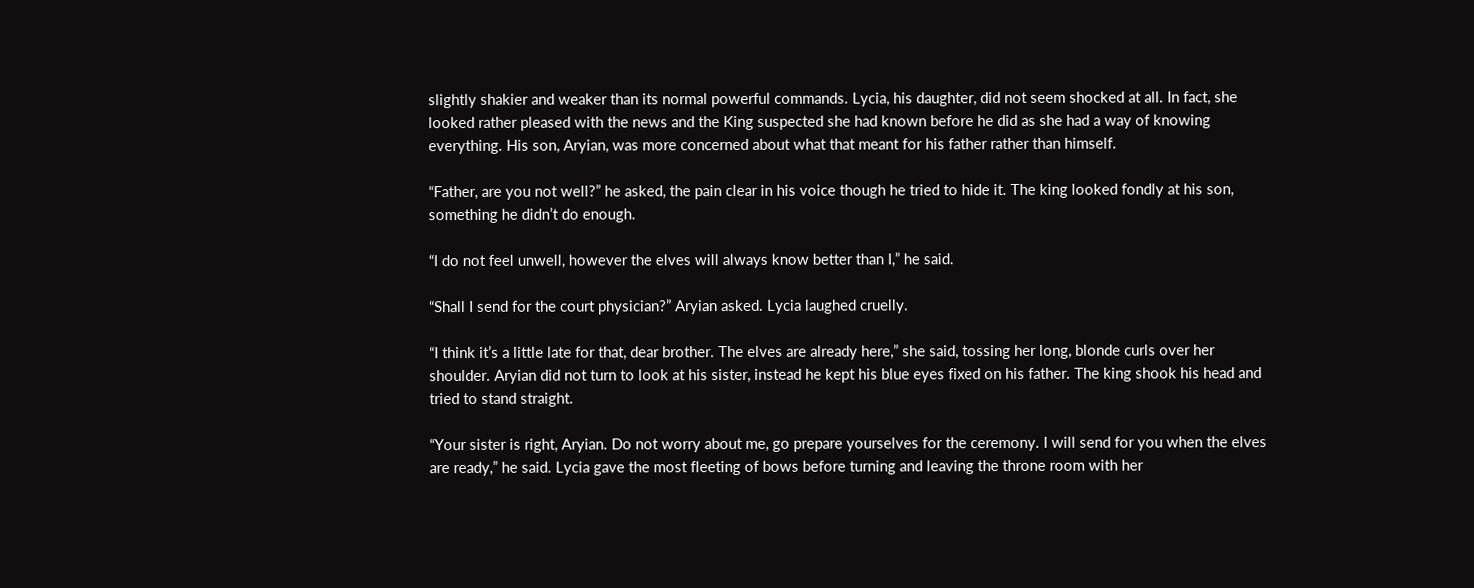slightly shakier and weaker than its normal powerful commands. Lycia, his daughter, did not seem shocked at all. In fact, she looked rather pleased with the news and the King suspected she had known before he did as she had a way of knowing everything. His son, Aryian, was more concerned about what that meant for his father rather than himself.

“Father, are you not well?” he asked, the pain clear in his voice though he tried to hide it. The king looked fondly at his son, something he didn’t do enough.

“I do not feel unwell, however the elves will always know better than I,” he said.

“Shall I send for the court physician?” Aryian asked. Lycia laughed cruelly.

“I think it’s a little late for that, dear brother. The elves are already here,” she said, tossing her long, blonde curls over her shoulder. Aryian did not turn to look at his sister, instead he kept his blue eyes fixed on his father. The king shook his head and tried to stand straight.

“Your sister is right, Aryian. Do not worry about me, go prepare yourselves for the ceremony. I will send for you when the elves are ready,” he said. Lycia gave the most fleeting of bows before turning and leaving the throne room with her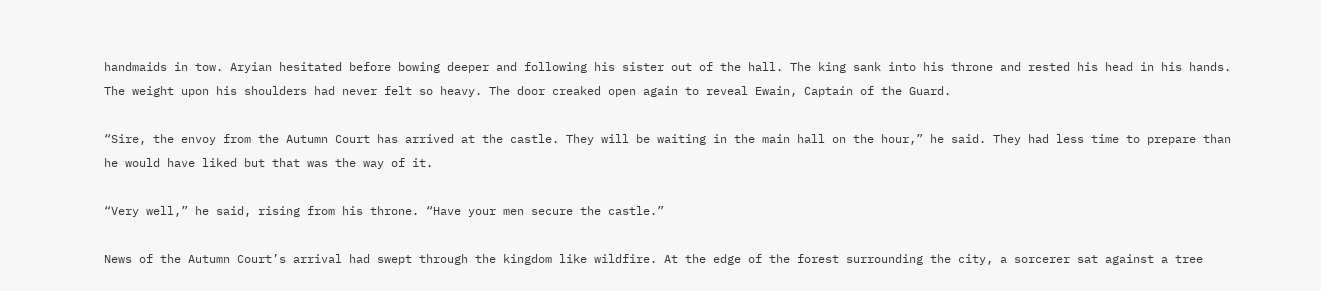handmaids in tow. Aryian hesitated before bowing deeper and following his sister out of the hall. The king sank into his throne and rested his head in his hands. The weight upon his shoulders had never felt so heavy. The door creaked open again to reveal Ewain, Captain of the Guard.

“Sire, the envoy from the Autumn Court has arrived at the castle. They will be waiting in the main hall on the hour,” he said. They had less time to prepare than he would have liked but that was the way of it.

“Very well,” he said, rising from his throne. “Have your men secure the castle.”

News of the Autumn Court’s arrival had swept through the kingdom like wildfire. At the edge of the forest surrounding the city, a sorcerer sat against a tree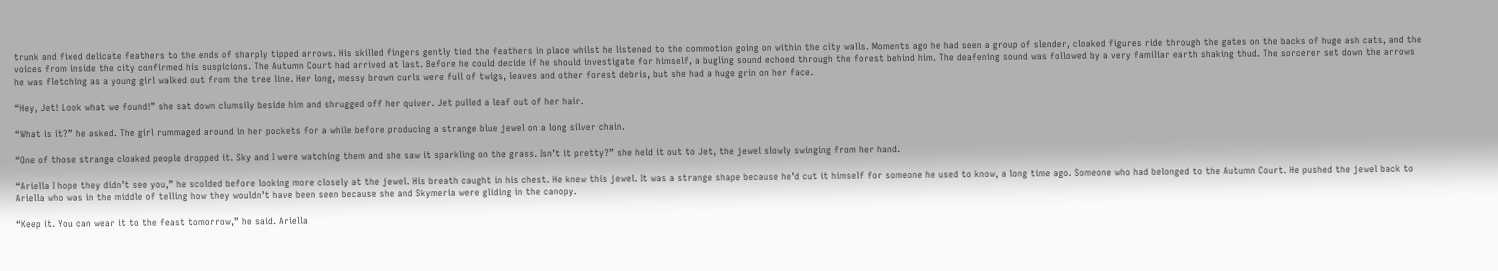trunk and fixed delicate feathers to the ends of sharply tipped arrows. His skilled fingers gently tied the feathers in place whilst he listened to the commotion going on within the city walls. Moments ago he had seen a group of slender, cloaked figures ride through the gates on the backs of huge ash cats, and the voices from inside the city confirmed his suspicions. The Autumn Court had arrived at last. Before he could decide if he should investigate for himself, a bugling sound echoed through the forest behind him. The deafening sound was followed by a very familiar earth shaking thud. The sorcerer set down the arrows he was fletching as a young girl walked out from the tree line. Her long, messy brown curls were full of twigs, leaves and other forest debris, but she had a huge grin on her face.

“Hey, Jet! Look what we found!” she sat down clumsily beside him and shrugged off her quiver. Jet pulled a leaf out of her hair.

“What is it?” he asked. The girl rummaged around in her pockets for a while before producing a strange blue jewel on a long silver chain.

“One of those strange cloaked people dropped it. Sky and I were watching them and she saw it sparkling on the grass. Isn’t it pretty?” she held it out to Jet, the jewel slowly swinging from her hand.

“Ariella I hope they didn’t see you,” he scolded before looking more closely at the jewel. His breath caught in his chest. He knew this jewel. It was a strange shape because he’d cut it himself for someone he used to know, a long time ago. Someone who had belonged to the Autumn Court. He pushed the jewel back to Ariella who was in the middle of telling how they wouldn’t have been seen because she and Skymeria were gliding in the canopy.

“Keep it. You can wear it to the feast tomorrow,” he said. Ariella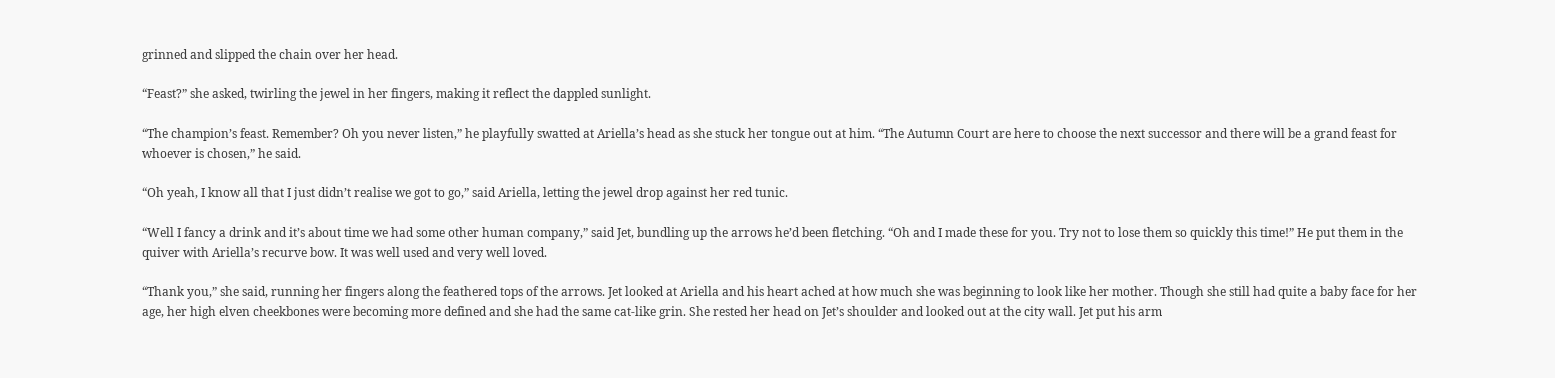grinned and slipped the chain over her head.

“Feast?” she asked, twirling the jewel in her fingers, making it reflect the dappled sunlight.

“The champion’s feast. Remember? Oh you never listen,” he playfully swatted at Ariella’s head as she stuck her tongue out at him. “The Autumn Court are here to choose the next successor and there will be a grand feast for whoever is chosen,” he said.

“Oh yeah, I know all that I just didn’t realise we got to go,” said Ariella, letting the jewel drop against her red tunic.

“Well I fancy a drink and it’s about time we had some other human company,” said Jet, bundling up the arrows he’d been fletching. “Oh and I made these for you. Try not to lose them so quickly this time!” He put them in the quiver with Ariella’s recurve bow. It was well used and very well loved.

“Thank you,” she said, running her fingers along the feathered tops of the arrows. Jet looked at Ariella and his heart ached at how much she was beginning to look like her mother. Though she still had quite a baby face for her age, her high elven cheekbones were becoming more defined and she had the same cat-like grin. She rested her head on Jet’s shoulder and looked out at the city wall. Jet put his arm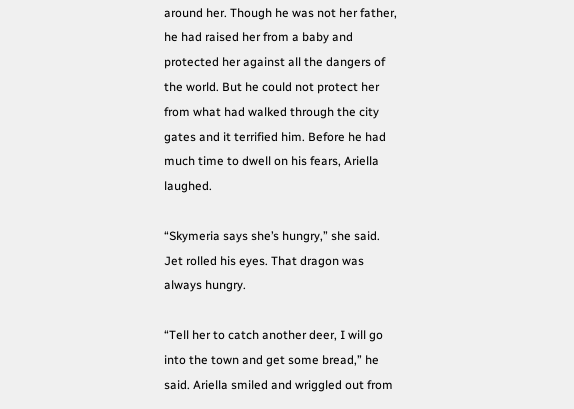around her. Though he was not her father, he had raised her from a baby and protected her against all the dangers of the world. But he could not protect her from what had walked through the city gates and it terrified him. Before he had much time to dwell on his fears, Ariella laughed.

“Skymeria says she’s hungry,” she said. Jet rolled his eyes. That dragon was always hungry.

“Tell her to catch another deer, I will go into the town and get some bread,” he said. Ariella smiled and wriggled out from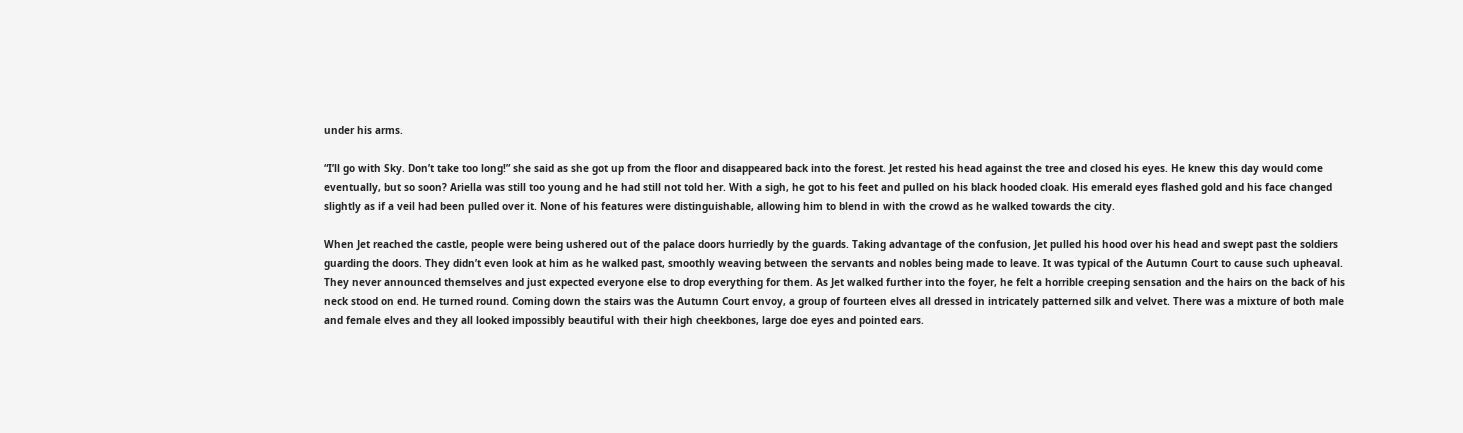under his arms.

“I’ll go with Sky. Don’t take too long!” she said as she got up from the floor and disappeared back into the forest. Jet rested his head against the tree and closed his eyes. He knew this day would come eventually, but so soon? Ariella was still too young and he had still not told her. With a sigh, he got to his feet and pulled on his black hooded cloak. His emerald eyes flashed gold and his face changed slightly as if a veil had been pulled over it. None of his features were distinguishable, allowing him to blend in with the crowd as he walked towards the city.

When Jet reached the castle, people were being ushered out of the palace doors hurriedly by the guards. Taking advantage of the confusion, Jet pulled his hood over his head and swept past the soldiers guarding the doors. They didn’t even look at him as he walked past, smoothly weaving between the servants and nobles being made to leave. It was typical of the Autumn Court to cause such upheaval. They never announced themselves and just expected everyone else to drop everything for them. As Jet walked further into the foyer, he felt a horrible creeping sensation and the hairs on the back of his neck stood on end. He turned round. Coming down the stairs was the Autumn Court envoy, a group of fourteen elves all dressed in intricately patterned silk and velvet. There was a mixture of both male and female elves and they all looked impossibly beautiful with their high cheekbones, large doe eyes and pointed ears.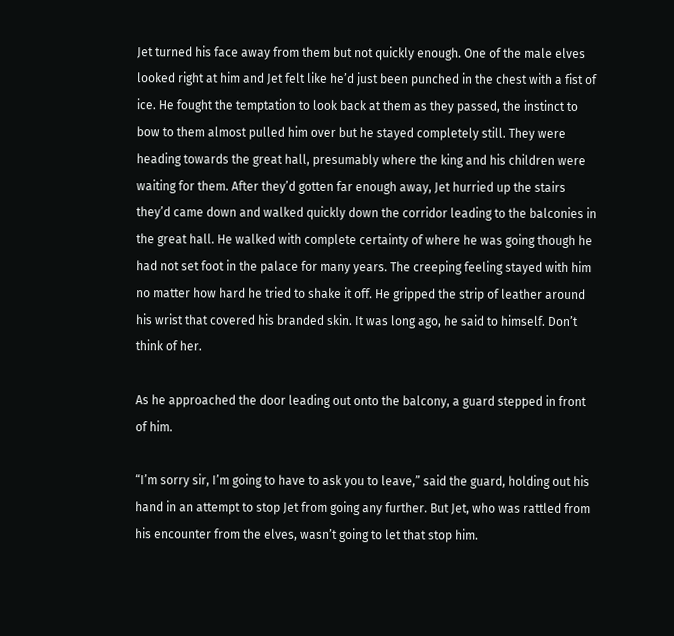Jet turned his face away from them but not quickly enough. One of the male elves looked right at him and Jet felt like he’d just been punched in the chest with a fist of ice. He fought the temptation to look back at them as they passed, the instinct to bow to them almost pulled him over but he stayed completely still. They were heading towards the great hall, presumably where the king and his children were waiting for them. After they’d gotten far enough away, Jet hurried up the stairs they’d came down and walked quickly down the corridor leading to the balconies in the great hall. He walked with complete certainty of where he was going though he had not set foot in the palace for many years. The creeping feeling stayed with him no matter how hard he tried to shake it off. He gripped the strip of leather around his wrist that covered his branded skin. It was long ago, he said to himself. Don’t think of her.

As he approached the door leading out onto the balcony, a guard stepped in front of him.

“I’m sorry sir, I’m going to have to ask you to leave,” said the guard, holding out his hand in an attempt to stop Jet from going any further. But Jet, who was rattled from his encounter from the elves, wasn’t going to let that stop him.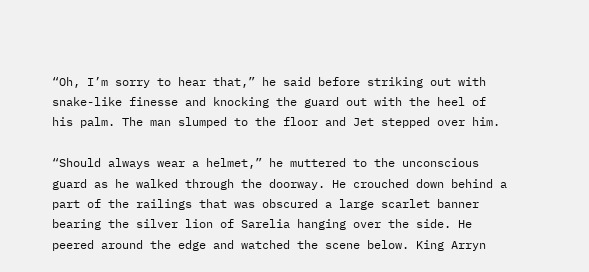“Oh, I’m sorry to hear that,” he said before striking out with snake-like finesse and knocking the guard out with the heel of his palm. The man slumped to the floor and Jet stepped over him.

“Should always wear a helmet,” he muttered to the unconscious guard as he walked through the doorway. He crouched down behind a part of the railings that was obscured a large scarlet banner bearing the silver lion of Sarelia hanging over the side. He peered around the edge and watched the scene below. King Arryn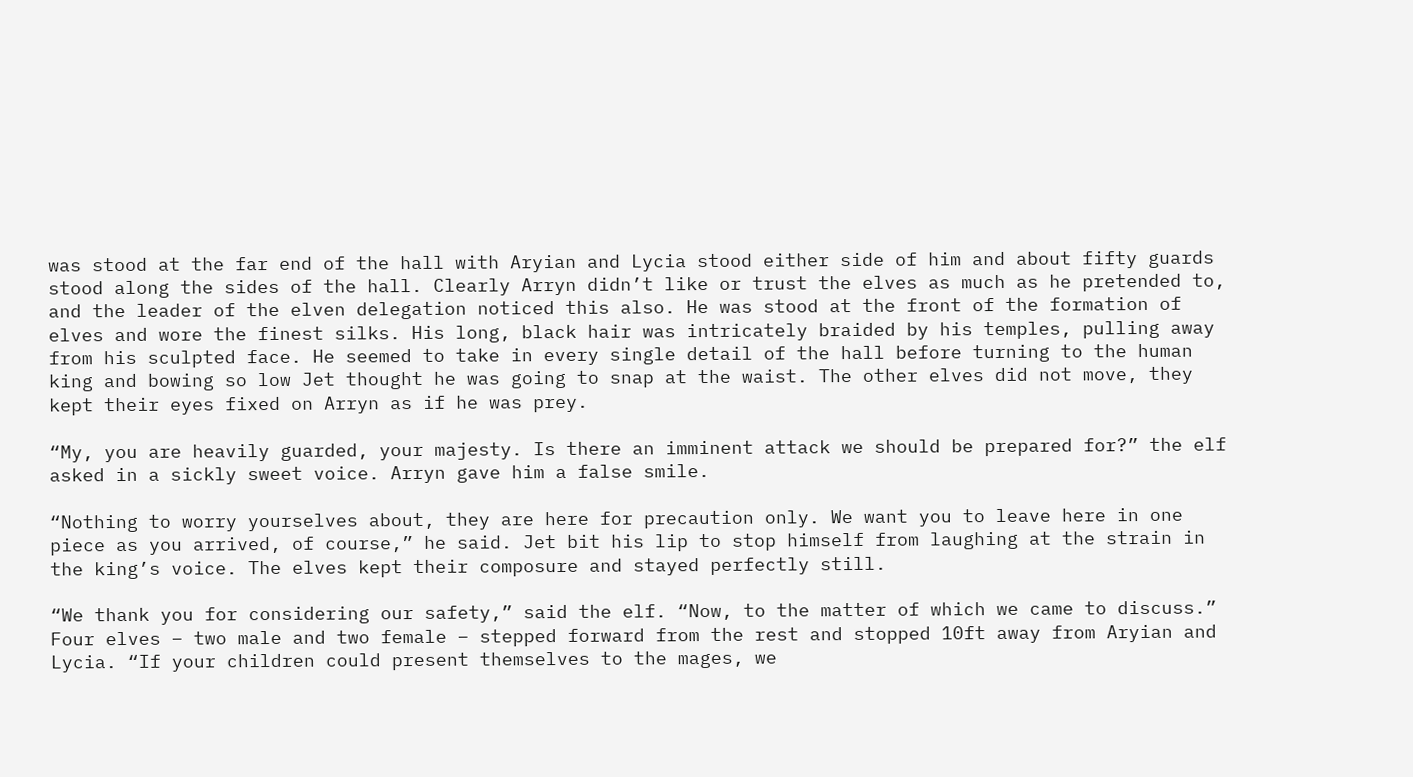was stood at the far end of the hall with Aryian and Lycia stood either side of him and about fifty guards stood along the sides of the hall. Clearly Arryn didn’t like or trust the elves as much as he pretended to, and the leader of the elven delegation noticed this also. He was stood at the front of the formation of elves and wore the finest silks. His long, black hair was intricately braided by his temples, pulling away from his sculpted face. He seemed to take in every single detail of the hall before turning to the human king and bowing so low Jet thought he was going to snap at the waist. The other elves did not move, they kept their eyes fixed on Arryn as if he was prey.

“My, you are heavily guarded, your majesty. Is there an imminent attack we should be prepared for?” the elf asked in a sickly sweet voice. Arryn gave him a false smile.

“Nothing to worry yourselves about, they are here for precaution only. We want you to leave here in one piece as you arrived, of course,” he said. Jet bit his lip to stop himself from laughing at the strain in the king’s voice. The elves kept their composure and stayed perfectly still.

“We thank you for considering our safety,” said the elf. “Now, to the matter of which we came to discuss.” Four elves – two male and two female – stepped forward from the rest and stopped 10ft away from Aryian and Lycia. “If your children could present themselves to the mages, we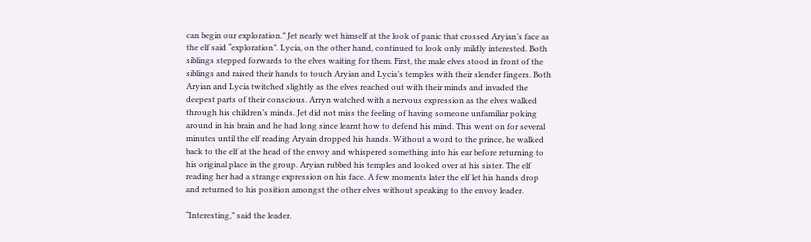can begin our exploration.” Jet nearly wet himself at the look of panic that crossed Aryian’s face as the elf said “exploration”. Lycia, on the other hand, continued to look only mildly interested. Both siblings stepped forwards to the elves waiting for them. First, the male elves stood in front of the siblings and raised their hands to touch Aryian and Lycia’s temples with their slender fingers. Both Aryian and Lycia twitched slightly as the elves reached out with their minds and invaded the deepest parts of their conscious. Arryn watched with a nervous expression as the elves walked through his children’s minds. Jet did not miss the feeling of having someone unfamiliar poking around in his brain and he had long since learnt how to defend his mind. This went on for several minutes until the elf reading Aryain dropped his hands. Without a word to the prince, he walked back to the elf at the head of the envoy and whispered something into his ear before returning to his original place in the group. Aryian rubbed his temples and looked over at his sister. The elf reading her had a strange expression on his face. A few moments later the elf let his hands drop and returned to his position amongst the other elves without speaking to the envoy leader.

“Interesting,” said the leader.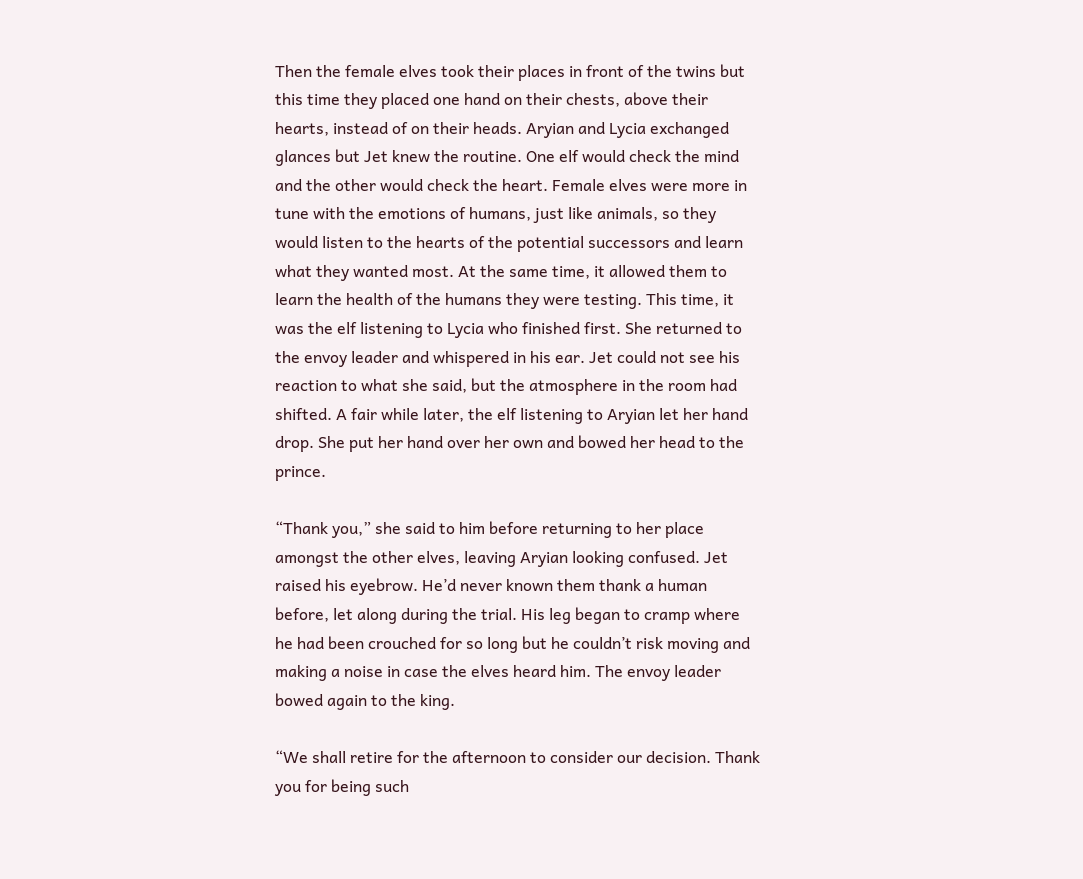Then the female elves took their places in front of the twins but this time they placed one hand on their chests, above their hearts, instead of on their heads. Aryian and Lycia exchanged glances but Jet knew the routine. One elf would check the mind and the other would check the heart. Female elves were more in tune with the emotions of humans, just like animals, so they would listen to the hearts of the potential successors and learn what they wanted most. At the same time, it allowed them to learn the health of the humans they were testing. This time, it was the elf listening to Lycia who finished first. She returned to the envoy leader and whispered in his ear. Jet could not see his reaction to what she said, but the atmosphere in the room had shifted. A fair while later, the elf listening to Aryian let her hand drop. She put her hand over her own and bowed her head to the prince.

“Thank you,” she said to him before returning to her place amongst the other elves, leaving Aryian looking confused. Jet raised his eyebrow. He’d never known them thank a human before, let along during the trial. His leg began to cramp where he had been crouched for so long but he couldn’t risk moving and making a noise in case the elves heard him. The envoy leader bowed again to the king.

“We shall retire for the afternoon to consider our decision. Thank you for being such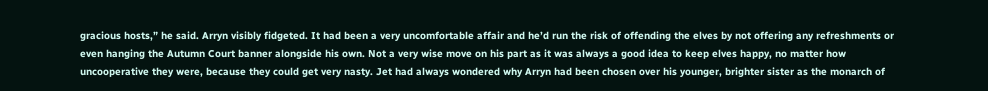gracious hosts,” he said. Arryn visibly fidgeted. It had been a very uncomfortable affair and he’d run the risk of offending the elves by not offering any refreshments or even hanging the Autumn Court banner alongside his own. Not a very wise move on his part as it was always a good idea to keep elves happy, no matter how uncooperative they were, because they could get very nasty. Jet had always wondered why Arryn had been chosen over his younger, brighter sister as the monarch of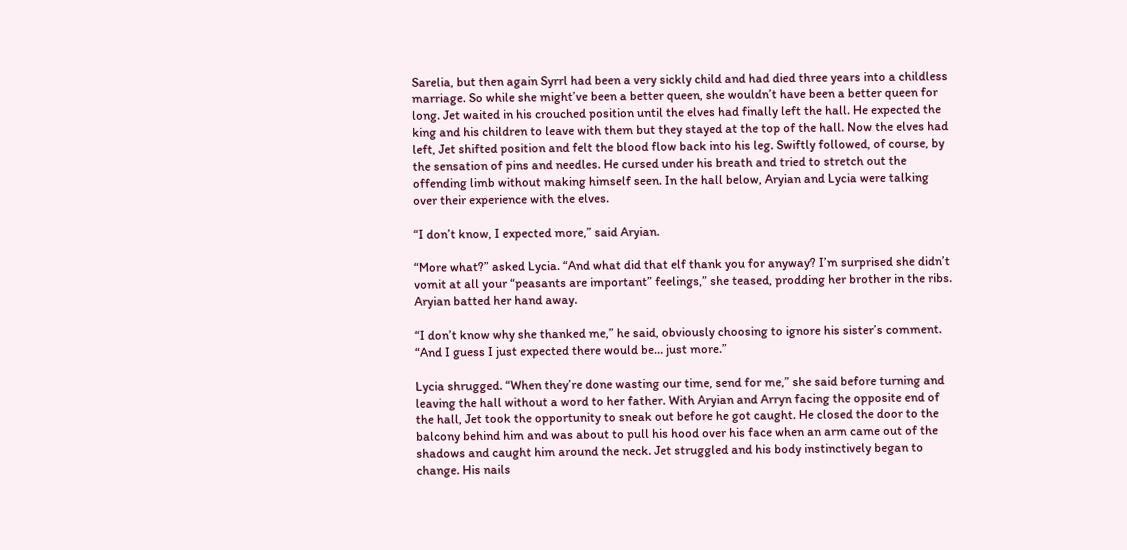Sarelia, but then again Syrrl had been a very sickly child and had died three years into a childless marriage. So while she might’ve been a better queen, she wouldn’t have been a better queen for long. Jet waited in his crouched position until the elves had finally left the hall. He expected the king and his children to leave with them but they stayed at the top of the hall. Now the elves had left, Jet shifted position and felt the blood flow back into his leg. Swiftly followed, of course, by the sensation of pins and needles. He cursed under his breath and tried to stretch out the offending limb without making himself seen. In the hall below, Aryian and Lycia were talking over their experience with the elves.

“I don’t know, I expected more,” said Aryian.

“More what?” asked Lycia. “And what did that elf thank you for anyway? I’m surprised she didn’t vomit at all your “peasants are important” feelings,” she teased, prodding her brother in the ribs. Aryian batted her hand away.

“I don’t know why she thanked me,” he said, obviously choosing to ignore his sister’s comment. “And I guess I just expected there would be… just more.”

Lycia shrugged. “When they’re done wasting our time, send for me,” she said before turning and leaving the hall without a word to her father. With Aryian and Arryn facing the opposite end of the hall, Jet took the opportunity to sneak out before he got caught. He closed the door to the balcony behind him and was about to pull his hood over his face when an arm came out of the shadows and caught him around the neck. Jet struggled and his body instinctively began to change. His nails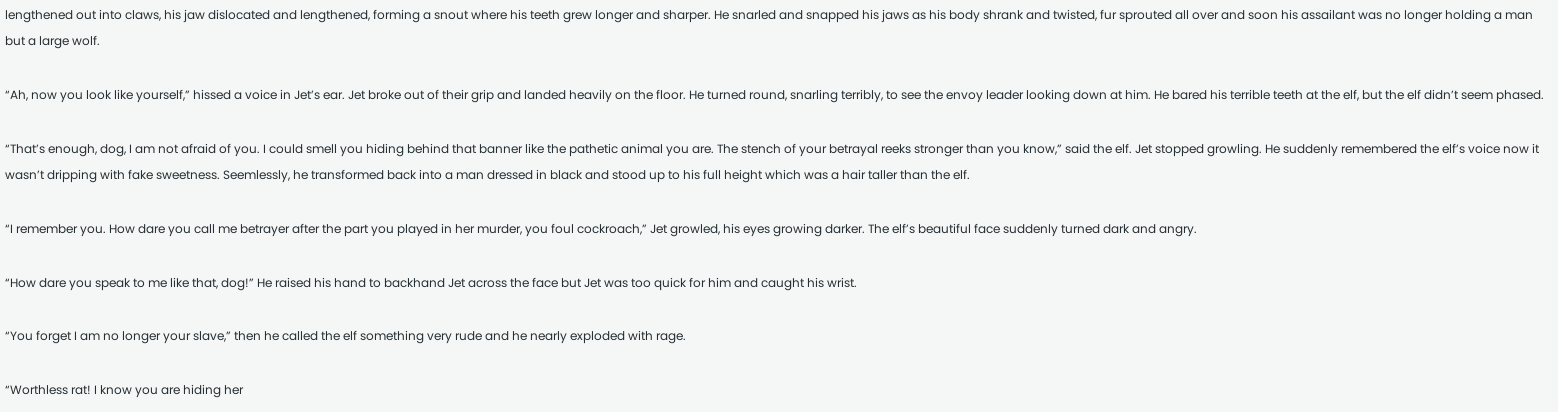lengthened out into claws, his jaw dislocated and lengthened, forming a snout where his teeth grew longer and sharper. He snarled and snapped his jaws as his body shrank and twisted, fur sprouted all over and soon his assailant was no longer holding a man but a large wolf.

“Ah, now you look like yourself,” hissed a voice in Jet’s ear. Jet broke out of their grip and landed heavily on the floor. He turned round, snarling terribly, to see the envoy leader looking down at him. He bared his terrible teeth at the elf, but the elf didn’t seem phased.

“That’s enough, dog, I am not afraid of you. I could smell you hiding behind that banner like the pathetic animal you are. The stench of your betrayal reeks stronger than you know,” said the elf. Jet stopped growling. He suddenly remembered the elf’s voice now it wasn’t dripping with fake sweetness. Seemlessly, he transformed back into a man dressed in black and stood up to his full height which was a hair taller than the elf.

“I remember you. How dare you call me betrayer after the part you played in her murder, you foul cockroach,” Jet growled, his eyes growing darker. The elf’s beautiful face suddenly turned dark and angry.

“How dare you speak to me like that, dog!” He raised his hand to backhand Jet across the face but Jet was too quick for him and caught his wrist.

“You forget I am no longer your slave,” then he called the elf something very rude and he nearly exploded with rage.

“Worthless rat! I know you are hiding her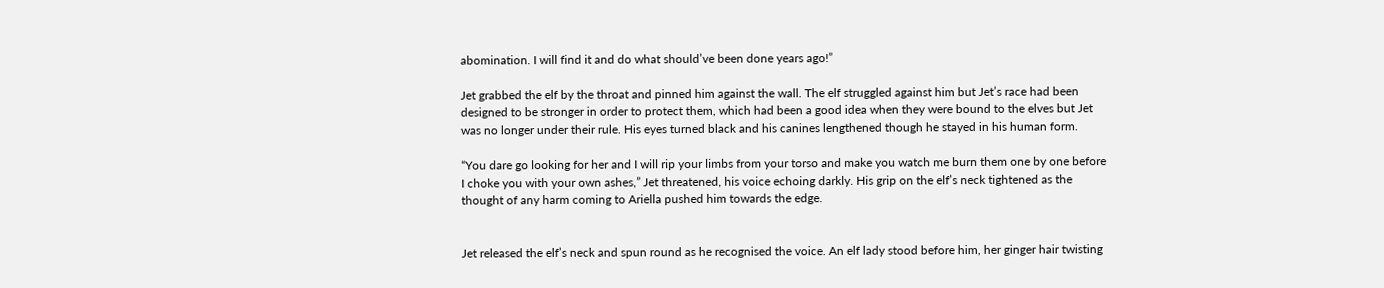abomination. I will find it and do what should’ve been done years ago!”

Jet grabbed the elf by the throat and pinned him against the wall. The elf struggled against him but Jet’s race had been designed to be stronger in order to protect them, which had been a good idea when they were bound to the elves but Jet was no longer under their rule. His eyes turned black and his canines lengthened though he stayed in his human form.

“You dare go looking for her and I will rip your limbs from your torso and make you watch me burn them one by one before I choke you with your own ashes,” Jet threatened, his voice echoing darkly. His grip on the elf’s neck tightened as the thought of any harm coming to Ariella pushed him towards the edge.


Jet released the elf’s neck and spun round as he recognised the voice. An elf lady stood before him, her ginger hair twisting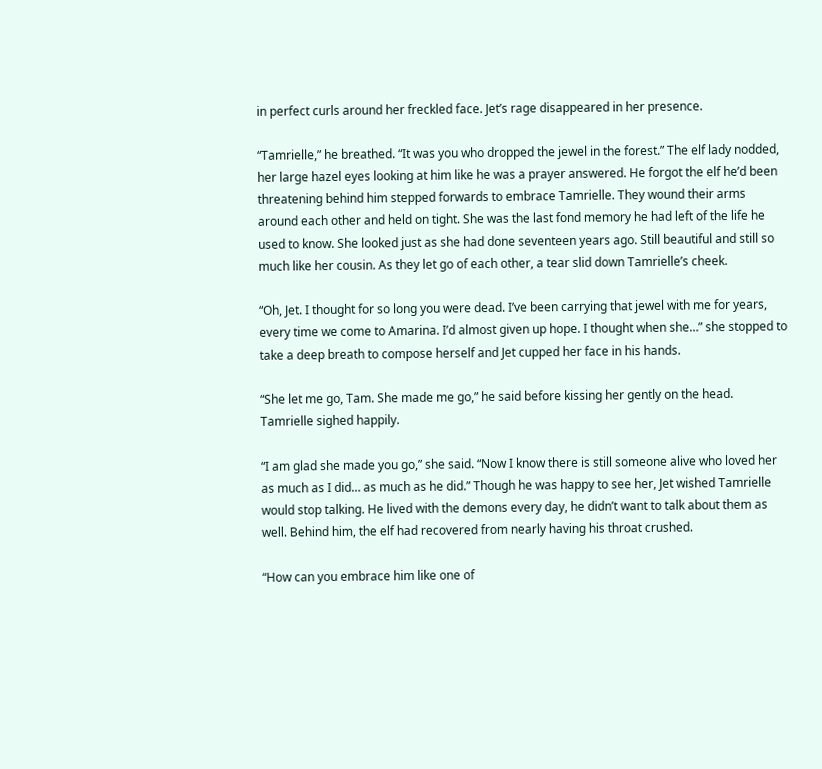in perfect curls around her freckled face. Jet’s rage disappeared in her presence.

“Tamrielle,” he breathed. “It was you who dropped the jewel in the forest.” The elf lady nodded, her large hazel eyes looking at him like he was a prayer answered. He forgot the elf he’d been threatening behind him stepped forwards to embrace Tamrielle. They wound their arms around each other and held on tight. She was the last fond memory he had left of the life he used to know. She looked just as she had done seventeen years ago. Still beautiful and still so much like her cousin. As they let go of each other, a tear slid down Tamrielle’s cheek.

“Oh, Jet. I thought for so long you were dead. I’ve been carrying that jewel with me for years, every time we come to Amarina. I’d almost given up hope. I thought when she…” she stopped to take a deep breath to compose herself and Jet cupped her face in his hands.

“She let me go, Tam. She made me go,” he said before kissing her gently on the head. Tamrielle sighed happily.

“I am glad she made you go,” she said. “Now I know there is still someone alive who loved her as much as I did… as much as he did.” Though he was happy to see her, Jet wished Tamrielle would stop talking. He lived with the demons every day, he didn’t want to talk about them as well. Behind him, the elf had recovered from nearly having his throat crushed.

“How can you embrace him like one of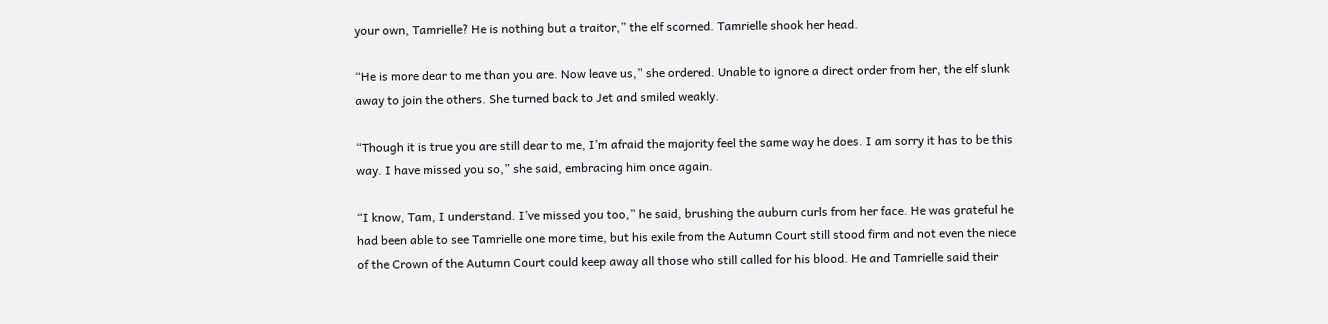your own, Tamrielle? He is nothing but a traitor,” the elf scorned. Tamrielle shook her head.

“He is more dear to me than you are. Now leave us,” she ordered. Unable to ignore a direct order from her, the elf slunk away to join the others. She turned back to Jet and smiled weakly.

“Though it is true you are still dear to me, I’m afraid the majority feel the same way he does. I am sorry it has to be this way. I have missed you so,” she said, embracing him once again.

“I know, Tam, I understand. I’ve missed you too,” he said, brushing the auburn curls from her face. He was grateful he had been able to see Tamrielle one more time, but his exile from the Autumn Court still stood firm and not even the niece of the Crown of the Autumn Court could keep away all those who still called for his blood. He and Tamrielle said their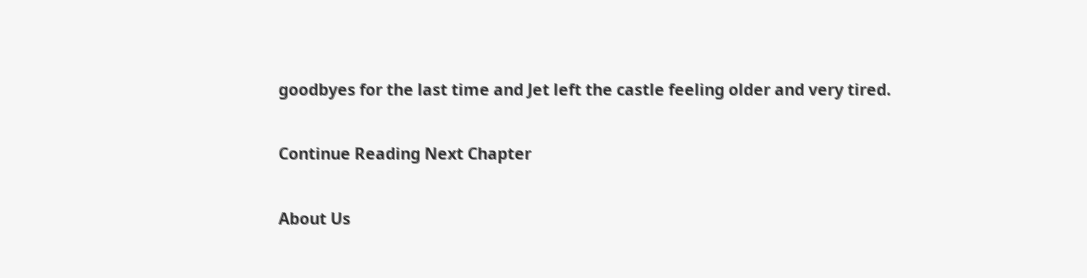goodbyes for the last time and Jet left the castle feeling older and very tired.

Continue Reading Next Chapter

About Us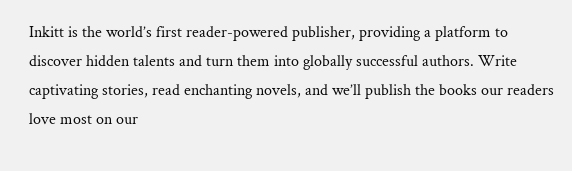Inkitt is the world’s first reader-powered publisher, providing a platform to discover hidden talents and turn them into globally successful authors. Write captivating stories, read enchanting novels, and we’ll publish the books our readers love most on our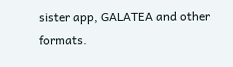sister app, GALATEA and other formats.